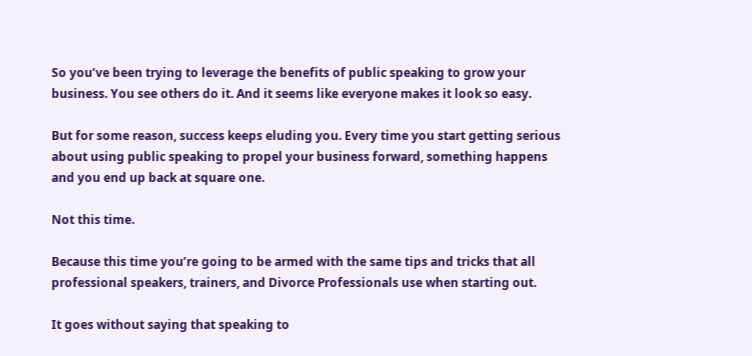So you’ve been trying to leverage the benefits of public speaking to grow your business. You see others do it. And it seems like everyone makes it look so easy.

But for some reason, success keeps eluding you. Every time you start getting serious about using public speaking to propel your business forward, something happens and you end up back at square one.

Not this time.

Because this time you’re going to be armed with the same tips and tricks that all professional speakers, trainers, and Divorce Professionals use when starting out.

It goes without saying that speaking to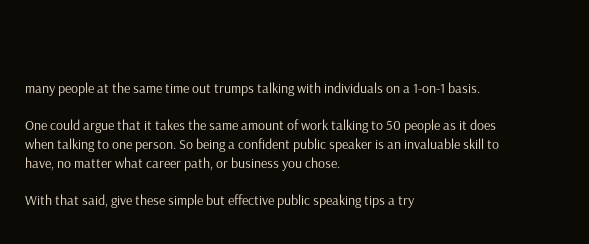many people at the same time out trumps talking with individuals on a 1-on-1 basis.

One could argue that it takes the same amount of work talking to 50 people as it does when talking to one person. So being a confident public speaker is an invaluable skill to have, no matter what career path, or business you chose.

With that said, give these simple but effective public speaking tips a try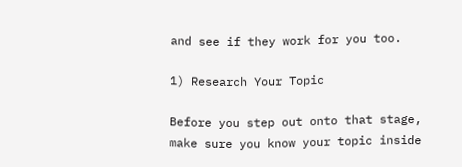and see if they work for you too.

1) Research Your Topic

Before you step out onto that stage, make sure you know your topic inside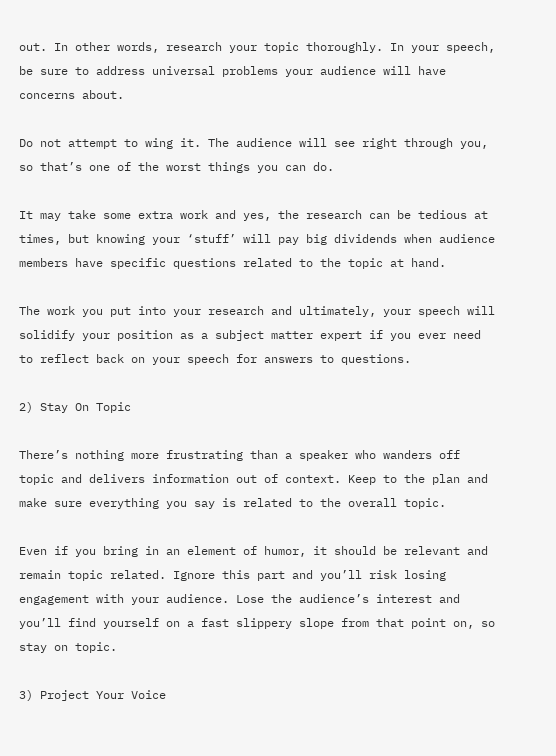out. In other words, research your topic thoroughly. In your speech, be sure to address universal problems your audience will have concerns about.

Do not attempt to wing it. The audience will see right through you, so that’s one of the worst things you can do.

It may take some extra work and yes, the research can be tedious at times, but knowing your ‘stuff’ will pay big dividends when audience members have specific questions related to the topic at hand.

The work you put into your research and ultimately, your speech will solidify your position as a subject matter expert if you ever need to reflect back on your speech for answers to questions.

2) Stay On Topic

There’s nothing more frustrating than a speaker who wanders off topic and delivers information out of context. Keep to the plan and make sure everything you say is related to the overall topic.

Even if you bring in an element of humor, it should be relevant and remain topic related. Ignore this part and you’ll risk losing engagement with your audience. Lose the audience’s interest and you’ll find yourself on a fast slippery slope from that point on, so stay on topic.

3) Project Your Voice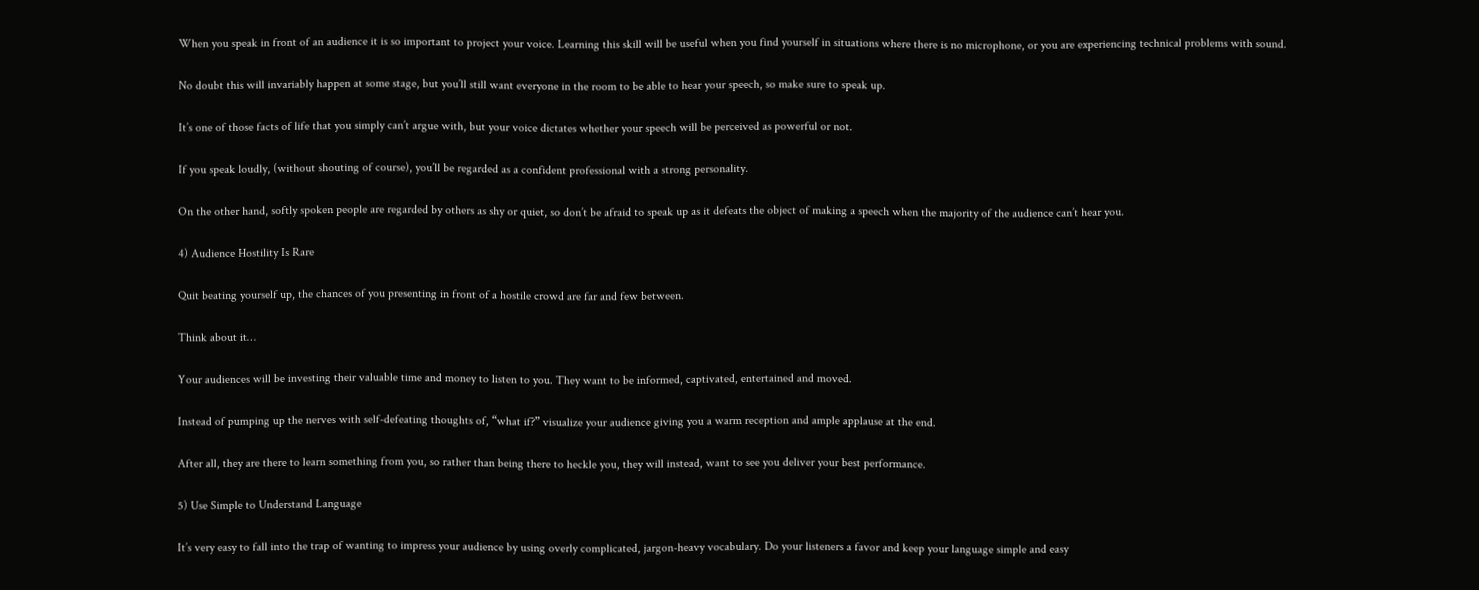When you speak in front of an audience it is so important to project your voice. Learning this skill will be useful when you find yourself in situations where there is no microphone, or you are experiencing technical problems with sound.

No doubt this will invariably happen at some stage, but you’ll still want everyone in the room to be able to hear your speech, so make sure to speak up.

It’s one of those facts of life that you simply can’t argue with, but your voice dictates whether your speech will be perceived as powerful or not.

If you speak loudly, (without shouting of course), you’ll be regarded as a confident professional with a strong personality.

On the other hand, softly spoken people are regarded by others as shy or quiet, so don’t be afraid to speak up as it defeats the object of making a speech when the majority of the audience can’t hear you.

4) Audience Hostility Is Rare

Quit beating yourself up, the chances of you presenting in front of a hostile crowd are far and few between.

Think about it…

Your audiences will be investing their valuable time and money to listen to you. They want to be informed, captivated, entertained and moved.

Instead of pumping up the nerves with self-defeating thoughts of, “what if?” visualize your audience giving you a warm reception and ample applause at the end.

After all, they are there to learn something from you, so rather than being there to heckle you, they will instead, want to see you deliver your best performance.

5) Use Simple to Understand Language

It’s very easy to fall into the trap of wanting to impress your audience by using overly complicated, jargon-heavy vocabulary. Do your listeners a favor and keep your language simple and easy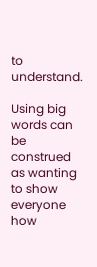to understand.

Using big words can be construed as wanting to show everyone how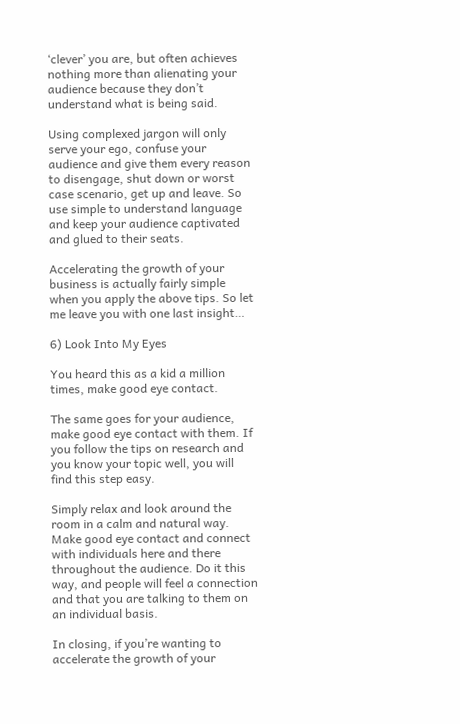‘clever’ you are, but often achieves nothing more than alienating your audience because they don’t understand what is being said.

Using complexed jargon will only serve your ego, confuse your audience and give them every reason to disengage, shut down or worst case scenario, get up and leave. So use simple to understand language and keep your audience captivated and glued to their seats.

Accelerating the growth of your business is actually fairly simple when you apply the above tips. So let me leave you with one last insight…

6) Look Into My Eyes

You heard this as a kid a million times, make good eye contact.

The same goes for your audience, make good eye contact with them. If you follow the tips on research and you know your topic well, you will find this step easy.

Simply relax and look around the room in a calm and natural way. Make good eye contact and connect with individuals here and there throughout the audience. Do it this way, and people will feel a connection and that you are talking to them on an individual basis.

In closing, if you’re wanting to accelerate the growth of your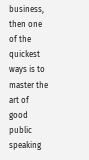business, then one of the quickest ways is to master the art of good public speaking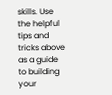skills. Use the helpful tips and tricks above as a guide to building your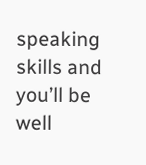speaking skills and you’ll be well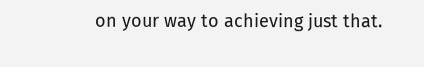on your way to achieving just that.